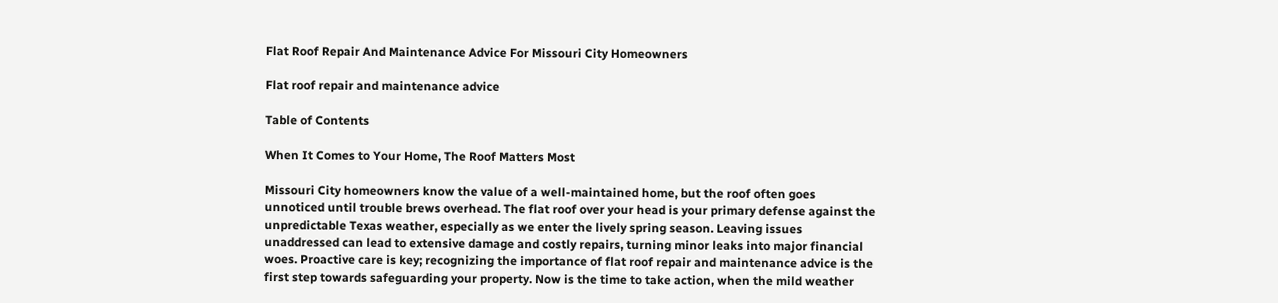Flat Roof Repair And Maintenance Advice For Missouri City Homeowners

Flat roof repair and maintenance advice

Table of Contents

When It Comes to Your Home, The Roof Matters Most

Missouri City homeowners know the value of a well-maintained home, but the roof often goes unnoticed until trouble brews overhead. The flat roof over your head is your primary defense against the unpredictable Texas weather, especially as we enter the lively spring season. Leaving issues unaddressed can lead to extensive damage and costly repairs, turning minor leaks into major financial woes. Proactive care is key; recognizing the importance of flat roof repair and maintenance advice is the first step towards safeguarding your property. Now is the time to take action, when the mild weather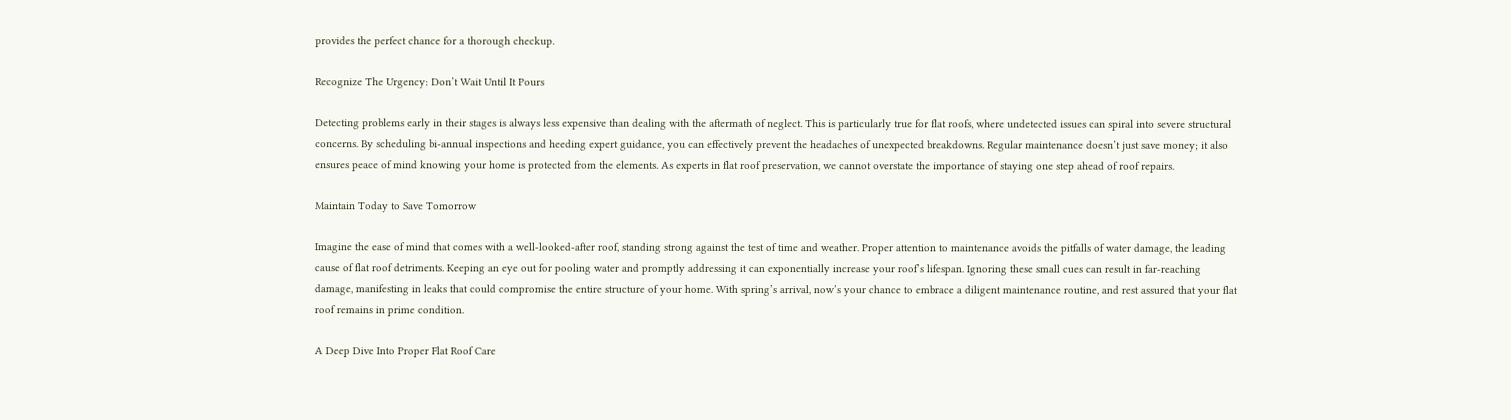provides the perfect chance for a thorough checkup.

Recognize The Urgency: Don’t Wait Until It Pours

Detecting problems early in their stages is always less expensive than dealing with the aftermath of neglect. This is particularly true for flat roofs, where undetected issues can spiral into severe structural concerns. By scheduling bi-annual inspections and heeding expert guidance, you can effectively prevent the headaches of unexpected breakdowns. Regular maintenance doesn’t just save money; it also ensures peace of mind knowing your home is protected from the elements. As experts in flat roof preservation, we cannot overstate the importance of staying one step ahead of roof repairs.

Maintain Today to Save Tomorrow

Imagine the ease of mind that comes with a well-looked-after roof, standing strong against the test of time and weather. Proper attention to maintenance avoids the pitfalls of water damage, the leading cause of flat roof detriments. Keeping an eye out for pooling water and promptly addressing it can exponentially increase your roof’s lifespan. Ignoring these small cues can result in far-reaching damage, manifesting in leaks that could compromise the entire structure of your home. With spring’s arrival, now’s your chance to embrace a diligent maintenance routine, and rest assured that your flat roof remains in prime condition.

A Deep Dive Into Proper Flat Roof Care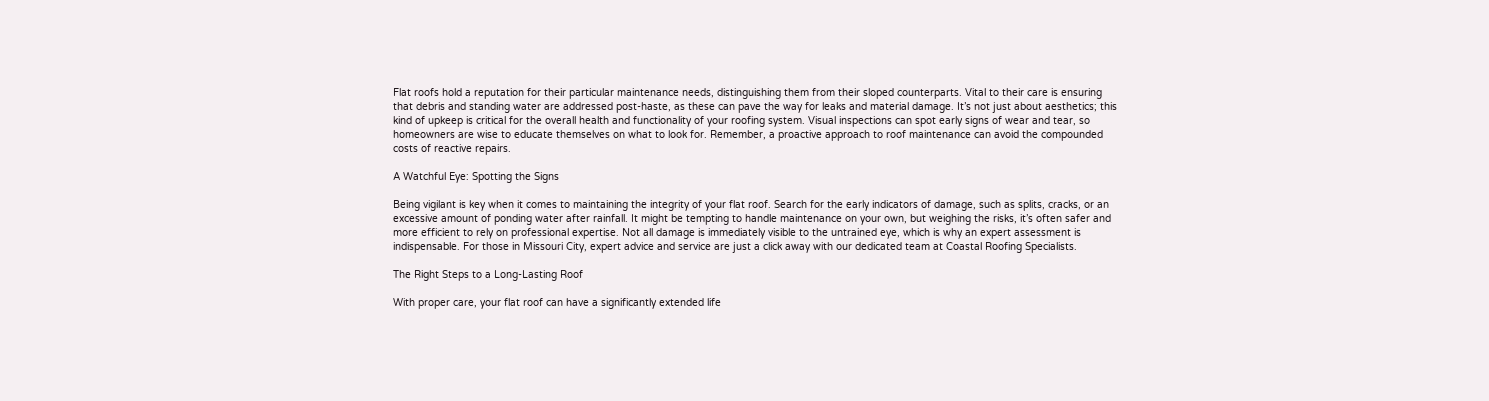Flat roofs hold a reputation for their particular maintenance needs, distinguishing them from their sloped counterparts. Vital to their care is ensuring that debris and standing water are addressed post-haste, as these can pave the way for leaks and material damage. It’s not just about aesthetics; this kind of upkeep is critical for the overall health and functionality of your roofing system. Visual inspections can spot early signs of wear and tear, so homeowners are wise to educate themselves on what to look for. Remember, a proactive approach to roof maintenance can avoid the compounded costs of reactive repairs.

A Watchful Eye: Spotting the Signs

Being vigilant is key when it comes to maintaining the integrity of your flat roof. Search for the early indicators of damage, such as splits, cracks, or an excessive amount of ponding water after rainfall. It might be tempting to handle maintenance on your own, but weighing the risks, it’s often safer and more efficient to rely on professional expertise. Not all damage is immediately visible to the untrained eye, which is why an expert assessment is indispensable. For those in Missouri City, expert advice and service are just a click away with our dedicated team at Coastal Roofing Specialists.

The Right Steps to a Long-Lasting Roof

With proper care, your flat roof can have a significantly extended life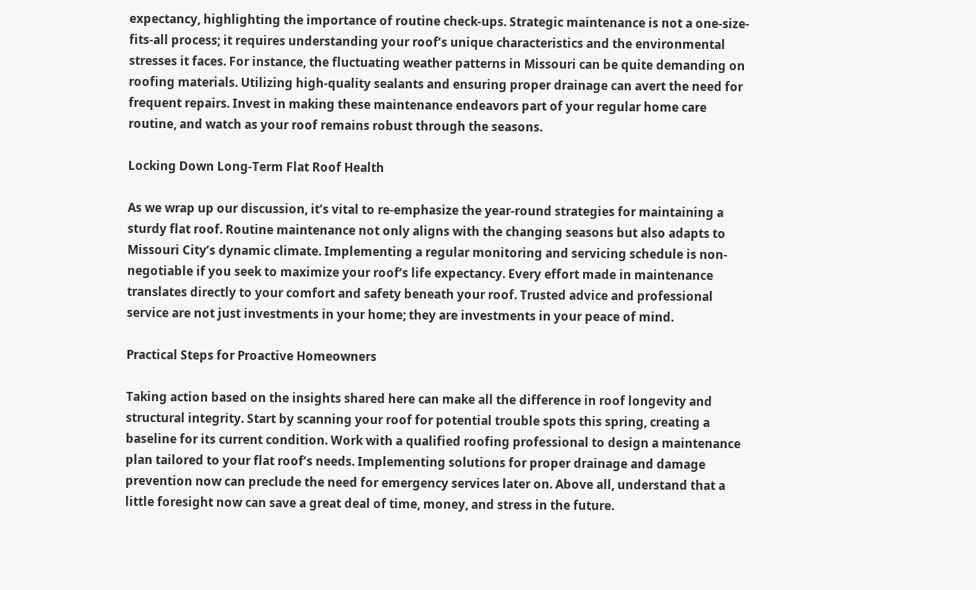expectancy, highlighting the importance of routine check-ups. Strategic maintenance is not a one-size-fits-all process; it requires understanding your roof’s unique characteristics and the environmental stresses it faces. For instance, the fluctuating weather patterns in Missouri can be quite demanding on roofing materials. Utilizing high-quality sealants and ensuring proper drainage can avert the need for frequent repairs. Invest in making these maintenance endeavors part of your regular home care routine, and watch as your roof remains robust through the seasons.

Locking Down Long-Term Flat Roof Health

As we wrap up our discussion, it’s vital to re-emphasize the year-round strategies for maintaining a sturdy flat roof. Routine maintenance not only aligns with the changing seasons but also adapts to Missouri City’s dynamic climate. Implementing a regular monitoring and servicing schedule is non-negotiable if you seek to maximize your roof’s life expectancy. Every effort made in maintenance translates directly to your comfort and safety beneath your roof. Trusted advice and professional service are not just investments in your home; they are investments in your peace of mind.

Practical Steps for Proactive Homeowners

Taking action based on the insights shared here can make all the difference in roof longevity and structural integrity. Start by scanning your roof for potential trouble spots this spring, creating a baseline for its current condition. Work with a qualified roofing professional to design a maintenance plan tailored to your flat roof’s needs. Implementing solutions for proper drainage and damage prevention now can preclude the need for emergency services later on. Above all, understand that a little foresight now can save a great deal of time, money, and stress in the future.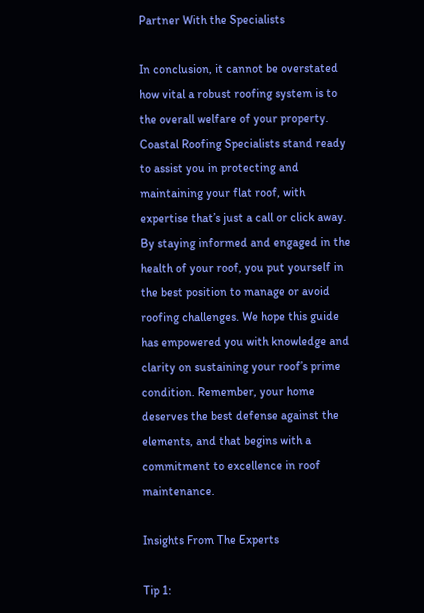Partner With the Specialists

In conclusion, it cannot be overstated how vital a robust roofing system is to the overall welfare of your property. Coastal Roofing Specialists stand ready to assist you in protecting and maintaining your flat roof, with expertise that’s just a call or click away. By staying informed and engaged in the health of your roof, you put yourself in the best position to manage or avoid roofing challenges. We hope this guide has empowered you with knowledge and clarity on sustaining your roof’s prime condition. Remember, your home deserves the best defense against the elements, and that begins with a commitment to excellence in roof maintenance.

Insights From The Experts

Tip 1: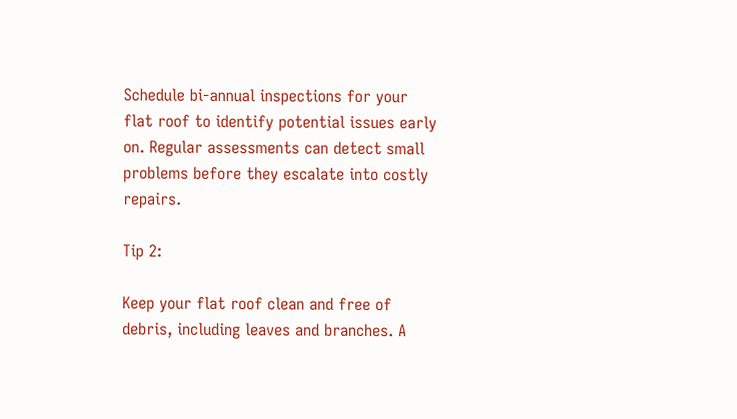Schedule bi-annual inspections for your flat roof to identify potential issues early on. Regular assessments can detect small problems before they escalate into costly repairs.

Tip 2:

Keep your flat roof clean and free of debris, including leaves and branches. A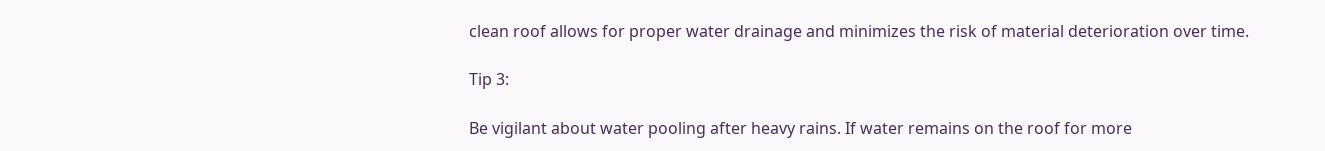clean roof allows for proper water drainage and minimizes the risk of material deterioration over time.

Tip 3:

Be vigilant about water pooling after heavy rains. If water remains on the roof for more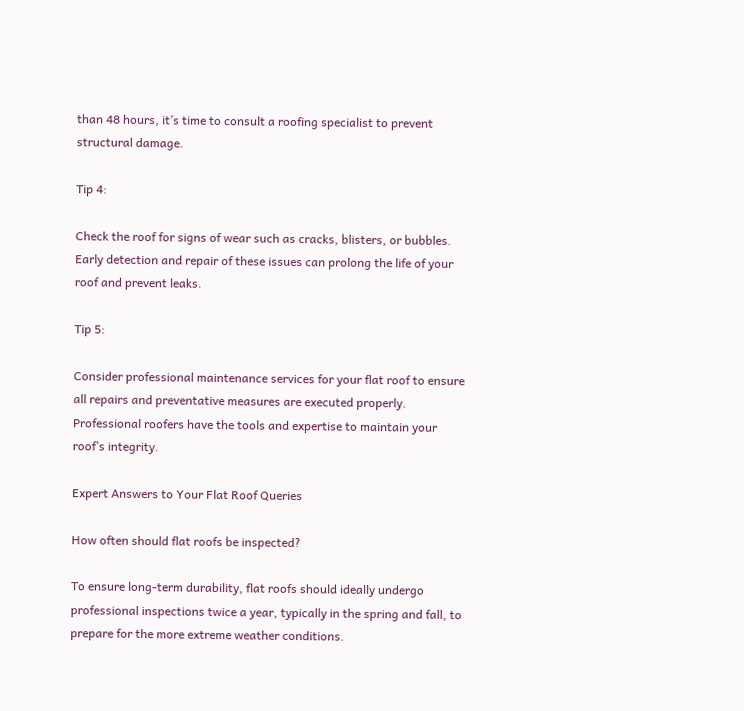than 48 hours, it’s time to consult a roofing specialist to prevent structural damage.

Tip 4:

Check the roof for signs of wear such as cracks, blisters, or bubbles. Early detection and repair of these issues can prolong the life of your roof and prevent leaks.

Tip 5:

Consider professional maintenance services for your flat roof to ensure all repairs and preventative measures are executed properly. Professional roofers have the tools and expertise to maintain your roof’s integrity.

Expert Answers to Your Flat Roof Queries

How often should flat roofs be inspected?

To ensure long-term durability, flat roofs should ideally undergo professional inspections twice a year, typically in the spring and fall, to prepare for the more extreme weather conditions.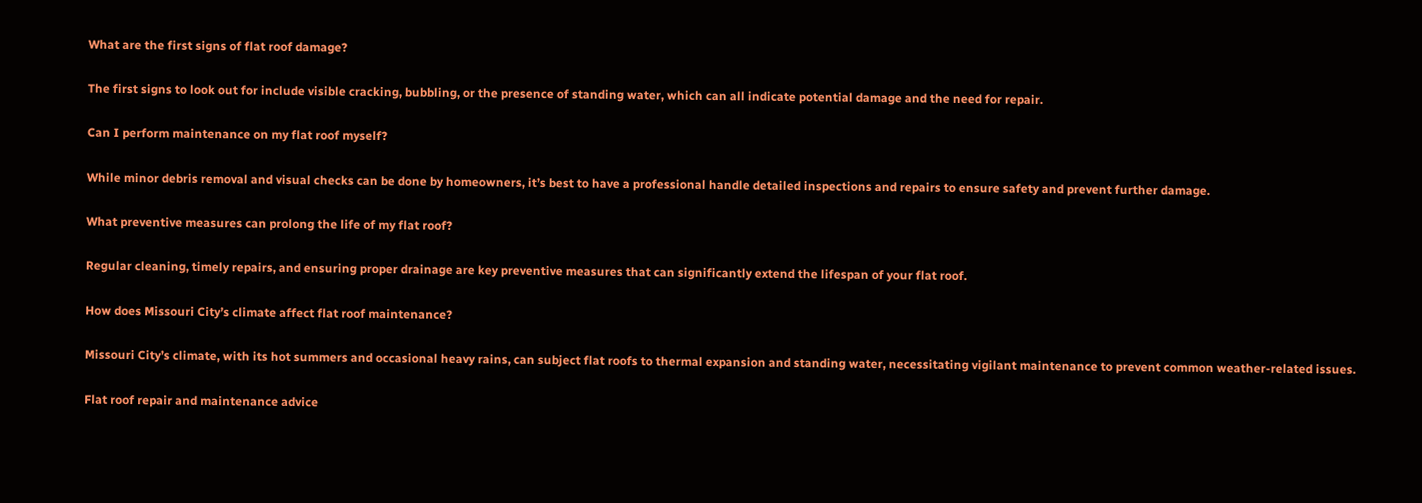What are the first signs of flat roof damage?

The first signs to look out for include visible cracking, bubbling, or the presence of standing water, which can all indicate potential damage and the need for repair.

Can I perform maintenance on my flat roof myself?

While minor debris removal and visual checks can be done by homeowners, it’s best to have a professional handle detailed inspections and repairs to ensure safety and prevent further damage.

What preventive measures can prolong the life of my flat roof?

Regular cleaning, timely repairs, and ensuring proper drainage are key preventive measures that can significantly extend the lifespan of your flat roof.

How does Missouri City’s climate affect flat roof maintenance?

Missouri City’s climate, with its hot summers and occasional heavy rains, can subject flat roofs to thermal expansion and standing water, necessitating vigilant maintenance to prevent common weather-related issues.

Flat roof repair and maintenance advice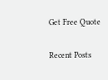Get Free Quote

Recent Posts